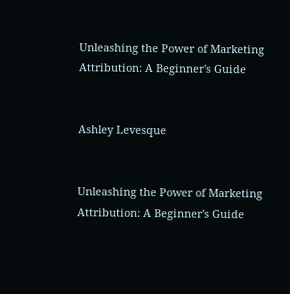Unleashing the Power of Marketing Attribution: A Beginner's Guide


Ashley Levesque


Unleashing the Power of Marketing Attribution: A Beginner's Guide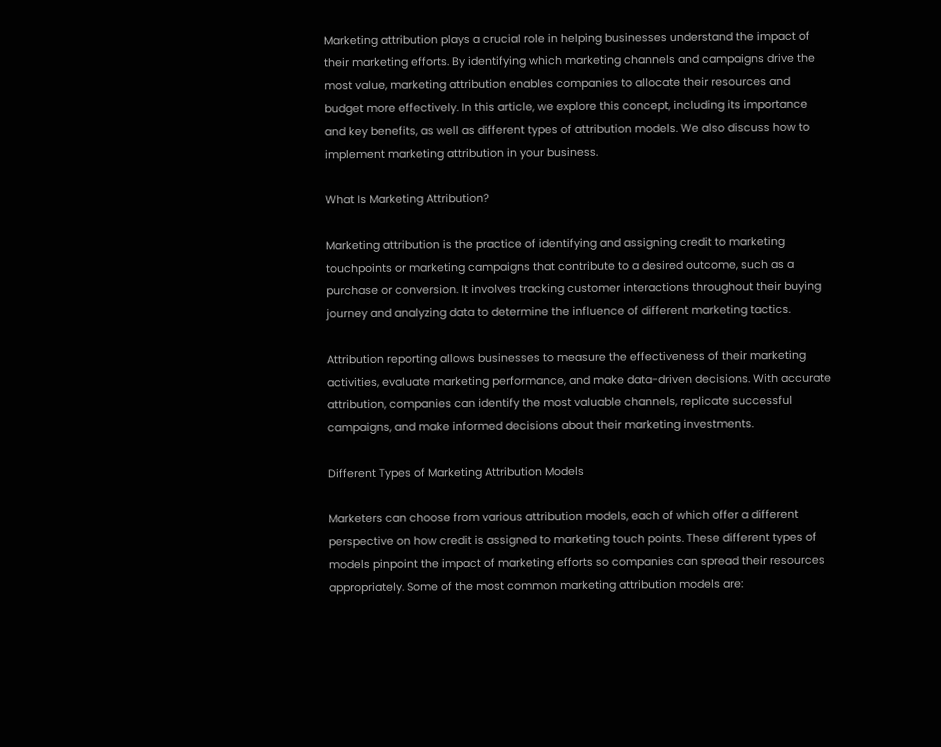Marketing attribution plays a crucial role in helping businesses understand the impact of their marketing efforts. By identifying which marketing channels and campaigns drive the most value, marketing attribution enables companies to allocate their resources and budget more effectively. In this article, we explore this concept, including its importance and key benefits, as well as different types of attribution models. We also discuss how to implement marketing attribution in your business.

What Is Marketing Attribution?

Marketing attribution is the practice of identifying and assigning credit to marketing touchpoints or marketing campaigns that contribute to a desired outcome, such as a purchase or conversion. It involves tracking customer interactions throughout their buying journey and analyzing data to determine the influence of different marketing tactics.

Attribution reporting allows businesses to measure the effectiveness of their marketing activities, evaluate marketing performance, and make data-driven decisions. With accurate attribution, companies can identify the most valuable channels, replicate successful campaigns, and make informed decisions about their marketing investments.

Different Types of Marketing Attribution Models

Marketers can choose from various attribution models, each of which offer a different perspective on how credit is assigned to marketing touch points. These different types of models pinpoint the impact of marketing efforts so companies can spread their resources appropriately. Some of the most common marketing attribution models are: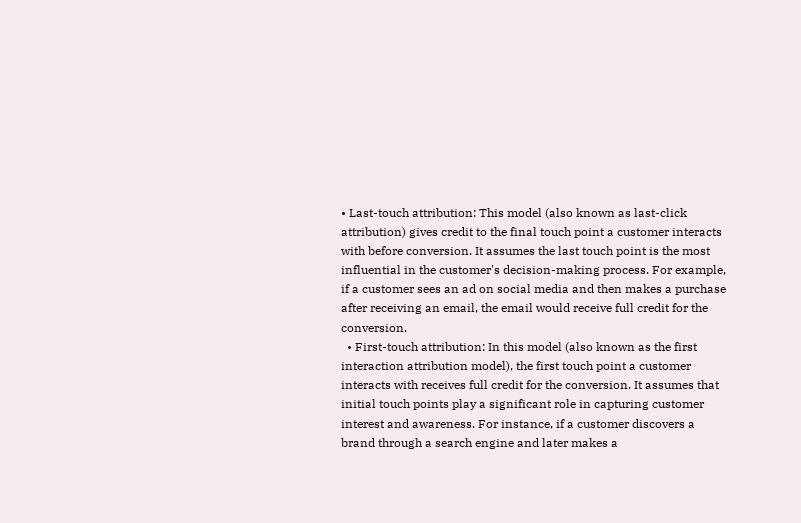• Last-touch attribution: This model (also known as last-click attribution) gives credit to the final touch point a customer interacts with before conversion. It assumes the last touch point is the most influential in the customer's decision-making process. For example, if a customer sees an ad on social media and then makes a purchase after receiving an email, the email would receive full credit for the conversion.
  • First-touch attribution: In this model (also known as the first interaction attribution model), the first touch point a customer interacts with receives full credit for the conversion. It assumes that initial touch points play a significant role in capturing customer interest and awareness. For instance, if a customer discovers a brand through a search engine and later makes a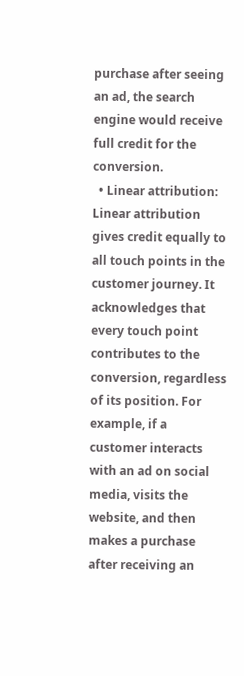purchase after seeing an ad, the search engine would receive full credit for the conversion.
  • Linear attribution: Linear attribution gives credit equally to all touch points in the customer journey. It acknowledges that every touch point contributes to the conversion, regardless of its position. For example, if a customer interacts with an ad on social media, visits the website, and then makes a purchase after receiving an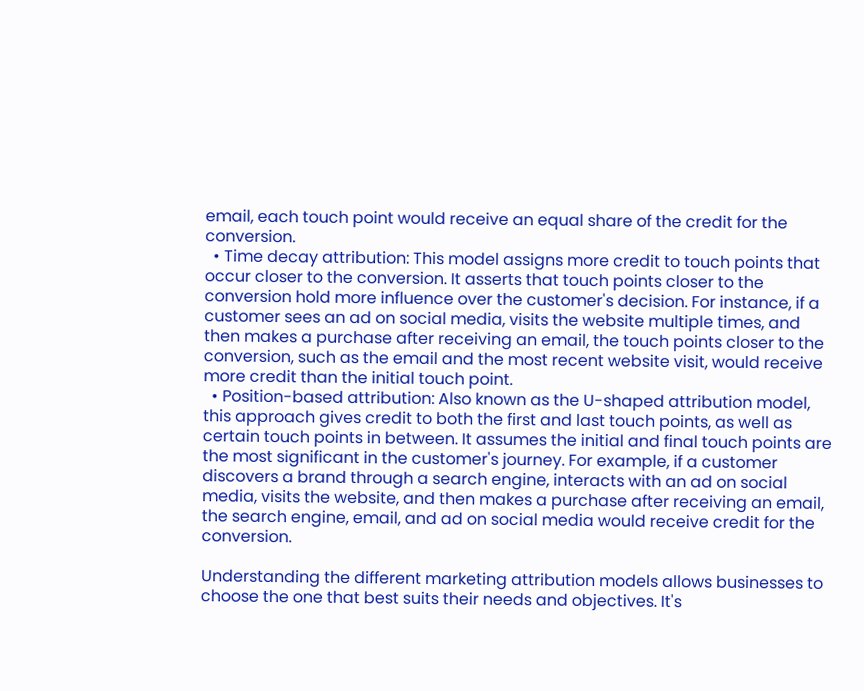email, each touch point would receive an equal share of the credit for the conversion.
  • Time decay attribution: This model assigns more credit to touch points that occur closer to the conversion. It asserts that touch points closer to the conversion hold more influence over the customer's decision. For instance, if a customer sees an ad on social media, visits the website multiple times, and then makes a purchase after receiving an email, the touch points closer to the conversion, such as the email and the most recent website visit, would receive more credit than the initial touch point.
  • Position-based attribution: Also known as the U-shaped attribution model, this approach gives credit to both the first and last touch points, as well as certain touch points in between. It assumes the initial and final touch points are the most significant in the customer's journey. For example, if a customer discovers a brand through a search engine, interacts with an ad on social media, visits the website, and then makes a purchase after receiving an email, the search engine, email, and ad on social media would receive credit for the conversion.

Understanding the different marketing attribution models allows businesses to choose the one that best suits their needs and objectives. It's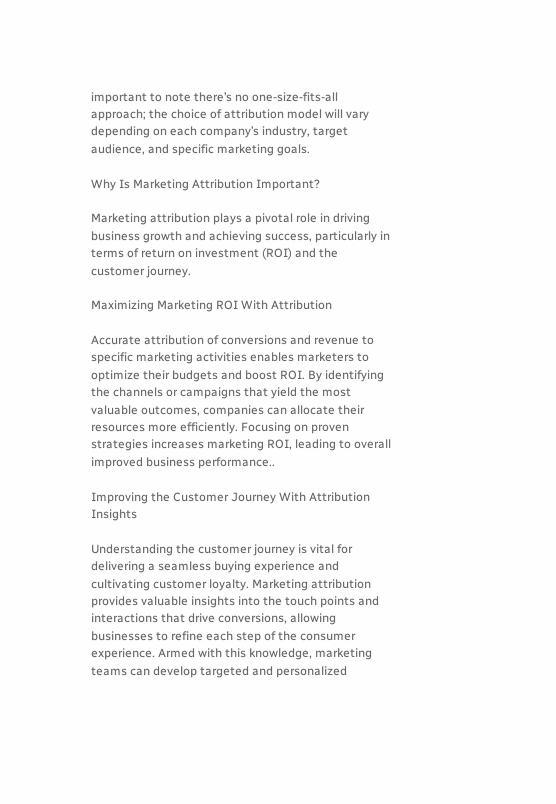important to note there’s no one-size-fits-all approach; the choice of attribution model will vary depending on each company’s industry, target audience, and specific marketing goals.

Why Is Marketing Attribution Important?

Marketing attribution plays a pivotal role in driving business growth and achieving success, particularly in terms of return on investment (ROI) and the customer journey.

Maximizing Marketing ROI With Attribution

Accurate attribution of conversions and revenue to specific marketing activities enables marketers to optimize their budgets and boost ROI. By identifying the channels or campaigns that yield the most valuable outcomes, companies can allocate their resources more efficiently. Focusing on proven strategies increases marketing ROI, leading to overall improved business performance..

Improving the Customer Journey With Attribution Insights

Understanding the customer journey is vital for delivering a seamless buying experience and cultivating customer loyalty. Marketing attribution provides valuable insights into the touch points and interactions that drive conversions, allowing businesses to refine each step of the consumer experience. Armed with this knowledge, marketing teams can develop targeted and personalized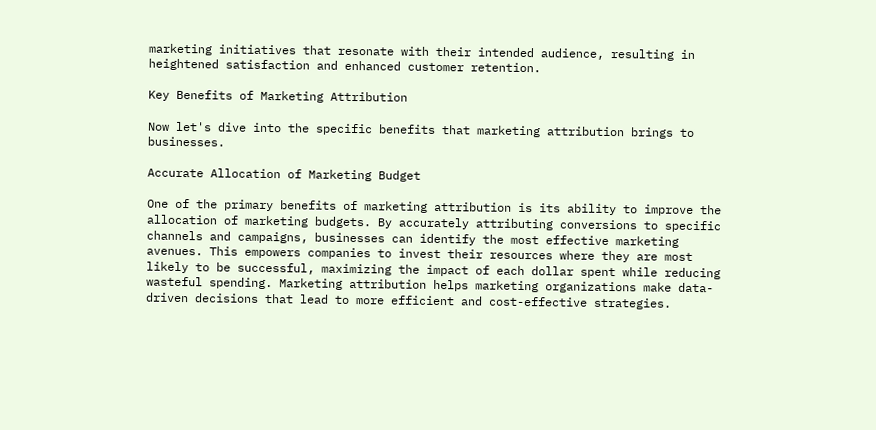marketing initiatives that resonate with their intended audience, resulting in heightened satisfaction and enhanced customer retention.

Key Benefits of Marketing Attribution

Now let's dive into the specific benefits that marketing attribution brings to businesses.

Accurate Allocation of Marketing Budget

One of the primary benefits of marketing attribution is its ability to improve the allocation of marketing budgets. By accurately attributing conversions to specific channels and campaigns, businesses can identify the most effective marketing avenues. This empowers companies to invest their resources where they are most likely to be successful, maximizing the impact of each dollar spent while reducing wasteful spending. Marketing attribution helps marketing organizations make data-driven decisions that lead to more efficient and cost-effective strategies.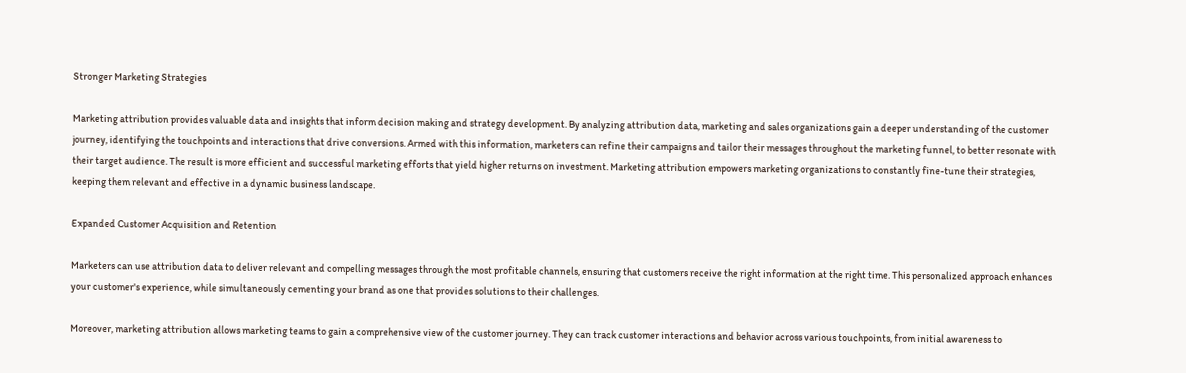Stronger Marketing Strategies

Marketing attribution provides valuable data and insights that inform decision making and strategy development. By analyzing attribution data, marketing and sales organizations gain a deeper understanding of the customer journey, identifying the touchpoints and interactions that drive conversions. Armed with this information, marketers can refine their campaigns and tailor their messages throughout the marketing funnel, to better resonate with their target audience. The result is more efficient and successful marketing efforts that yield higher returns on investment. Marketing attribution empowers marketing organizations to constantly fine-tune their strategies, keeping them relevant and effective in a dynamic business landscape.

Expanded Customer Acquisition and Retention

Marketers can use attribution data to deliver relevant and compelling messages through the most profitable channels, ensuring that customers receive the right information at the right time. This personalized approach enhances your customer's experience, while simultaneously cementing your brand as one that provides solutions to their challenges.

Moreover, marketing attribution allows marketing teams to gain a comprehensive view of the customer journey. They can track customer interactions and behavior across various touchpoints, from initial awareness to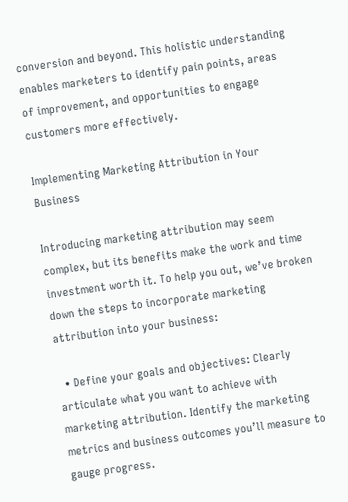conversion and beyond. This holistic understanding enables marketers to identify pain points, areas of improvement, and opportunities to engage customers more effectively.

Implementing Marketing Attribution in Your Business

Introducing marketing attribution may seem complex, but its benefits make the work and time investment worth it. To help you out, we’ve broken down the steps to incorporate marketing attribution into your business:

  • Define your goals and objectives: Clearly articulate what you want to achieve with marketing attribution. Identify the marketing metrics and business outcomes you’ll measure to gauge progress.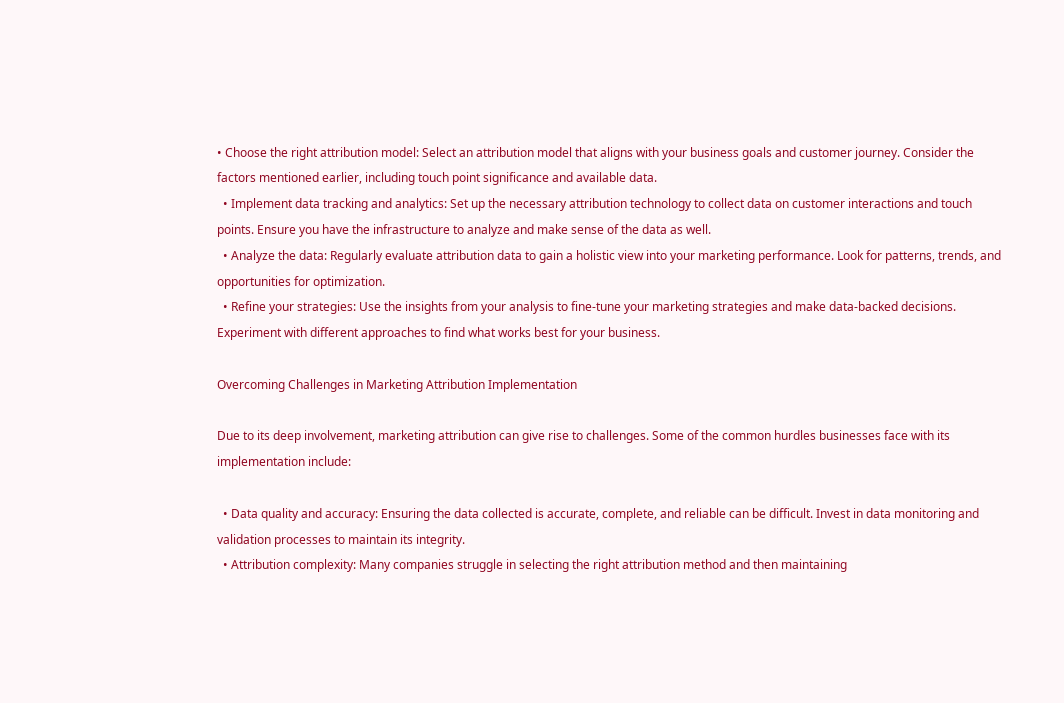• Choose the right attribution model: Select an attribution model that aligns with your business goals and customer journey. Consider the factors mentioned earlier, including touch point significance and available data.
  • Implement data tracking and analytics: Set up the necessary attribution technology to collect data on customer interactions and touch points. Ensure you have the infrastructure to analyze and make sense of the data as well.
  • Analyze the data: Regularly evaluate attribution data to gain a holistic view into your marketing performance. Look for patterns, trends, and opportunities for optimization.
  • Refine your strategies: Use the insights from your analysis to fine-tune your marketing strategies and make data-backed decisions. Experiment with different approaches to find what works best for your business.

Overcoming Challenges in Marketing Attribution Implementation

Due to its deep involvement, marketing attribution can give rise to challenges. Some of the common hurdles businesses face with its implementation include:

  • Data quality and accuracy: Ensuring the data collected is accurate, complete, and reliable can be difficult. Invest in data monitoring and validation processes to maintain its integrity.
  • Attribution complexity: Many companies struggle in selecting the right attribution method and then maintaining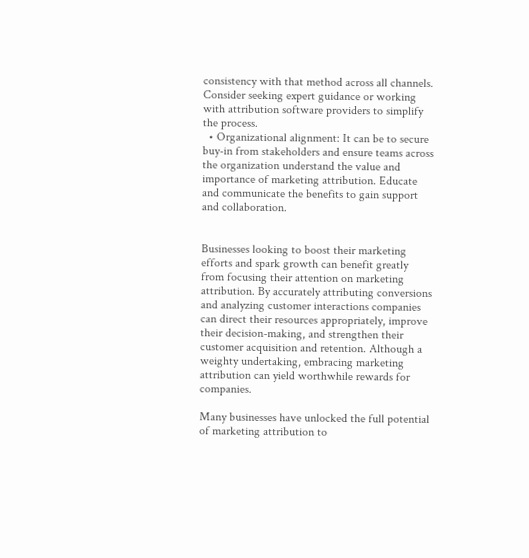consistency with that method across all channels. Consider seeking expert guidance or working with attribution software providers to simplify the process.
  • Organizational alignment: It can be to secure buy-in from stakeholders and ensure teams across the organization understand the value and importance of marketing attribution. Educate and communicate the benefits to gain support and collaboration.


Businesses looking to boost their marketing efforts and spark growth can benefit greatly from focusing their attention on marketing attribution. By accurately attributing conversions and analyzing customer interactions companies can direct their resources appropriately, improve their decision-making, and strengthen their customer acquisition and retention. Although a weighty undertaking, embracing marketing attribution can yield worthwhile rewards for companies.

Many businesses have unlocked the full potential of marketing attribution to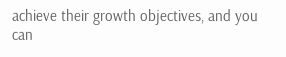achieve their growth objectives, and you can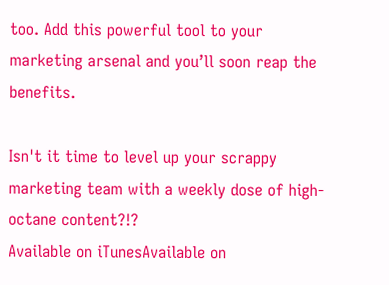too. Add this powerful tool to your marketing arsenal and you’ll soon reap the benefits.

Isn't it time to level up your scrappy marketing team with a weekly dose of high-octane content?!?
Available on iTunesAvailable on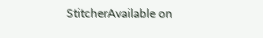StitcherAvailable on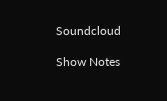Soundcloud

Show Notes